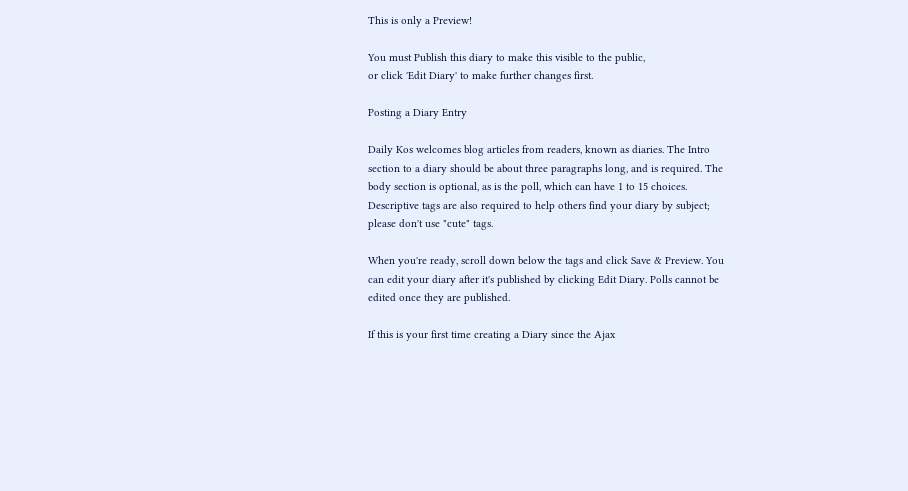This is only a Preview!

You must Publish this diary to make this visible to the public,
or click 'Edit Diary' to make further changes first.

Posting a Diary Entry

Daily Kos welcomes blog articles from readers, known as diaries. The Intro section to a diary should be about three paragraphs long, and is required. The body section is optional, as is the poll, which can have 1 to 15 choices. Descriptive tags are also required to help others find your diary by subject; please don't use "cute" tags.

When you're ready, scroll down below the tags and click Save & Preview. You can edit your diary after it's published by clicking Edit Diary. Polls cannot be edited once they are published.

If this is your first time creating a Diary since the Ajax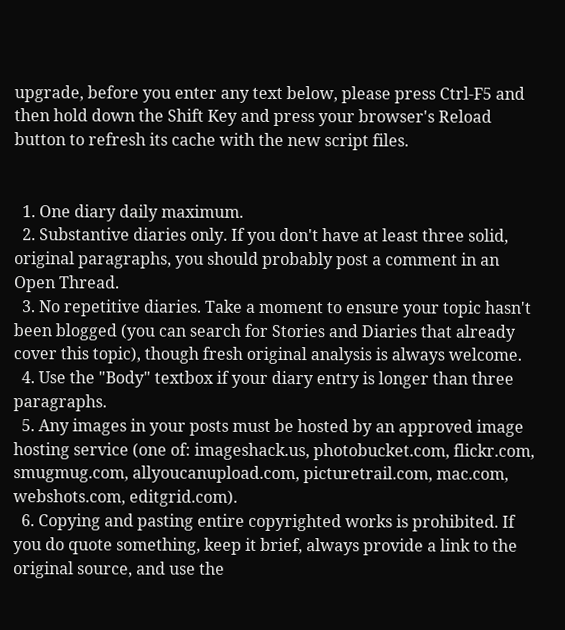upgrade, before you enter any text below, please press Ctrl-F5 and then hold down the Shift Key and press your browser's Reload button to refresh its cache with the new script files.


  1. One diary daily maximum.
  2. Substantive diaries only. If you don't have at least three solid, original paragraphs, you should probably post a comment in an Open Thread.
  3. No repetitive diaries. Take a moment to ensure your topic hasn't been blogged (you can search for Stories and Diaries that already cover this topic), though fresh original analysis is always welcome.
  4. Use the "Body" textbox if your diary entry is longer than three paragraphs.
  5. Any images in your posts must be hosted by an approved image hosting service (one of: imageshack.us, photobucket.com, flickr.com, smugmug.com, allyoucanupload.com, picturetrail.com, mac.com, webshots.com, editgrid.com).
  6. Copying and pasting entire copyrighted works is prohibited. If you do quote something, keep it brief, always provide a link to the original source, and use the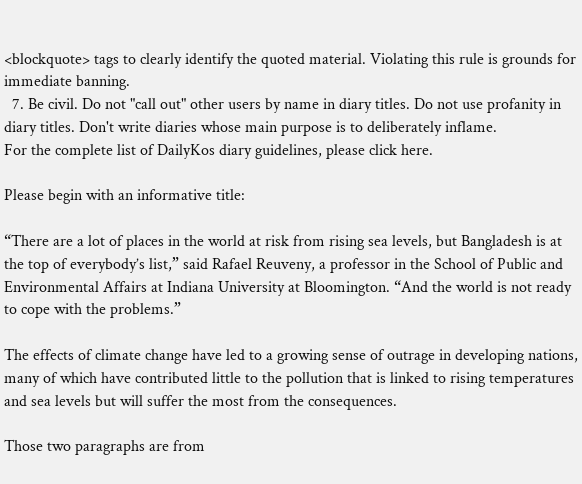<blockquote> tags to clearly identify the quoted material. Violating this rule is grounds for immediate banning.
  7. Be civil. Do not "call out" other users by name in diary titles. Do not use profanity in diary titles. Don't write diaries whose main purpose is to deliberately inflame.
For the complete list of DailyKos diary guidelines, please click here.

Please begin with an informative title:

“There are a lot of places in the world at risk from rising sea levels, but Bangladesh is at the top of everybody’s list,” said Rafael Reuveny, a professor in the School of Public and Environmental Affairs at Indiana University at Bloomington. “And the world is not ready to cope with the problems.”

The effects of climate change have led to a growing sense of outrage in developing nations, many of which have contributed little to the pollution that is linked to rising temperatures and sea levels but will suffer the most from the consequences.

Those two paragraphs are from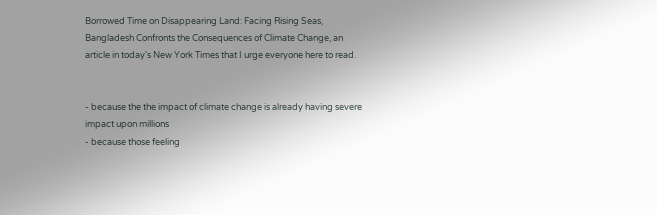Borrowed Time on Disappearing Land: Facing Rising Seas, Bangladesh Confronts the Consequences of Climate Change, an article in today's New York Times that I urge everyone here to read.


- because the the impact of climate change is already having severe impact upon millions
- because those feeling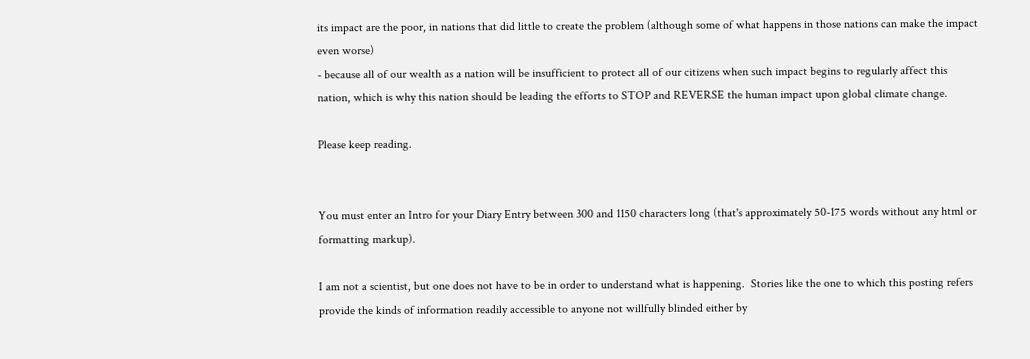its impact are the poor, in nations that did little to create the problem (although some of what happens in those nations can make the impact even worse)
- because all of our wealth as a nation will be insufficient to protect all of our citizens when such impact begins to regularly affect this nation, which is why this nation should be leading the efforts to STOP and REVERSE the human impact upon global climate change.

Please keep reading.


You must enter an Intro for your Diary Entry between 300 and 1150 characters long (that's approximately 50-175 words without any html or formatting markup).

I am not a scientist, but one does not have to be in order to understand what is happening.  Stories like the one to which this posting refers provide the kinds of information readily accessible to anyone not willfully blinded either by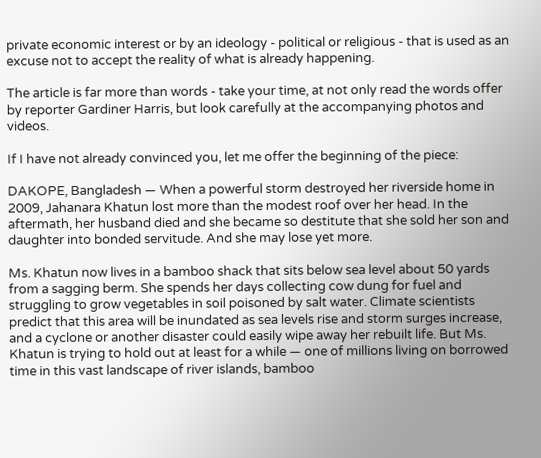private economic interest or by an ideology - political or religious - that is used as an excuse not to accept the reality of what is already happening.

The article is far more than words - take your time, at not only read the words offer by reporter Gardiner Harris, but look carefully at the accompanying photos and videos.

If I have not already convinced you, let me offer the beginning of the piece:

DAKOPE, Bangladesh — When a powerful storm destroyed her riverside home in 2009, Jahanara Khatun lost more than the modest roof over her head. In the aftermath, her husband died and she became so destitute that she sold her son and daughter into bonded servitude. And she may lose yet more.

Ms. Khatun now lives in a bamboo shack that sits below sea level about 50 yards from a sagging berm. She spends her days collecting cow dung for fuel and struggling to grow vegetables in soil poisoned by salt water. Climate scientists predict that this area will be inundated as sea levels rise and storm surges increase, and a cyclone or another disaster could easily wipe away her rebuilt life. But Ms. Khatun is trying to hold out at least for a while — one of millions living on borrowed time in this vast landscape of river islands, bamboo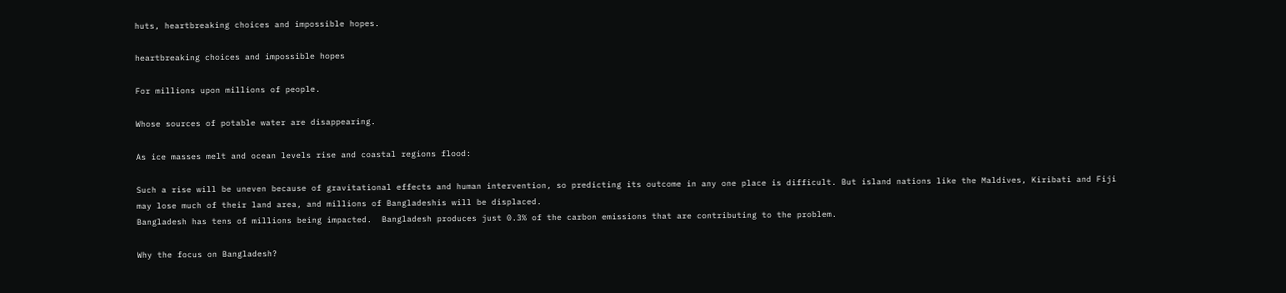huts, heartbreaking choices and impossible hopes.

heartbreaking choices and impossible hopes

For millions upon millions of people.

Whose sources of potable water are disappearing.

As ice masses melt and ocean levels rise and coastal regions flood:

Such a rise will be uneven because of gravitational effects and human intervention, so predicting its outcome in any one place is difficult. But island nations like the Maldives, Kiribati and Fiji may lose much of their land area, and millions of Bangladeshis will be displaced.
Bangladesh has tens of millions being impacted.  Bangladesh produces just 0.3% of the carbon emissions that are contributing to the problem.

Why the focus on Bangladesh?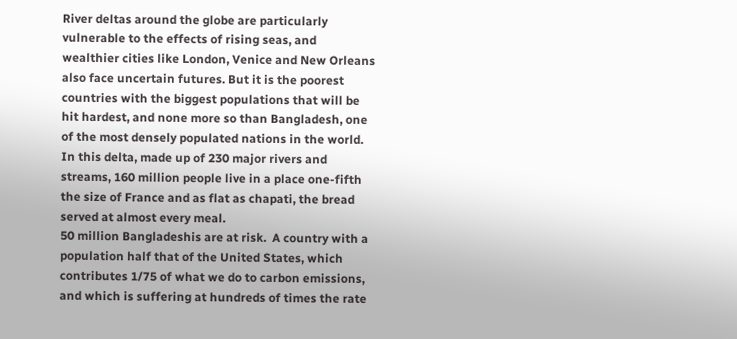River deltas around the globe are particularly vulnerable to the effects of rising seas, and wealthier cities like London, Venice and New Orleans also face uncertain futures. But it is the poorest countries with the biggest populations that will be hit hardest, and none more so than Bangladesh, one of the most densely populated nations in the world. In this delta, made up of 230 major rivers and streams, 160 million people live in a place one-fifth the size of France and as flat as chapati, the bread served at almost every meal.
50 million Bangladeshis are at risk.  A country with a population half that of the United States, which contributes 1/75 of what we do to carbon emissions, and which is suffering at hundreds of times the rate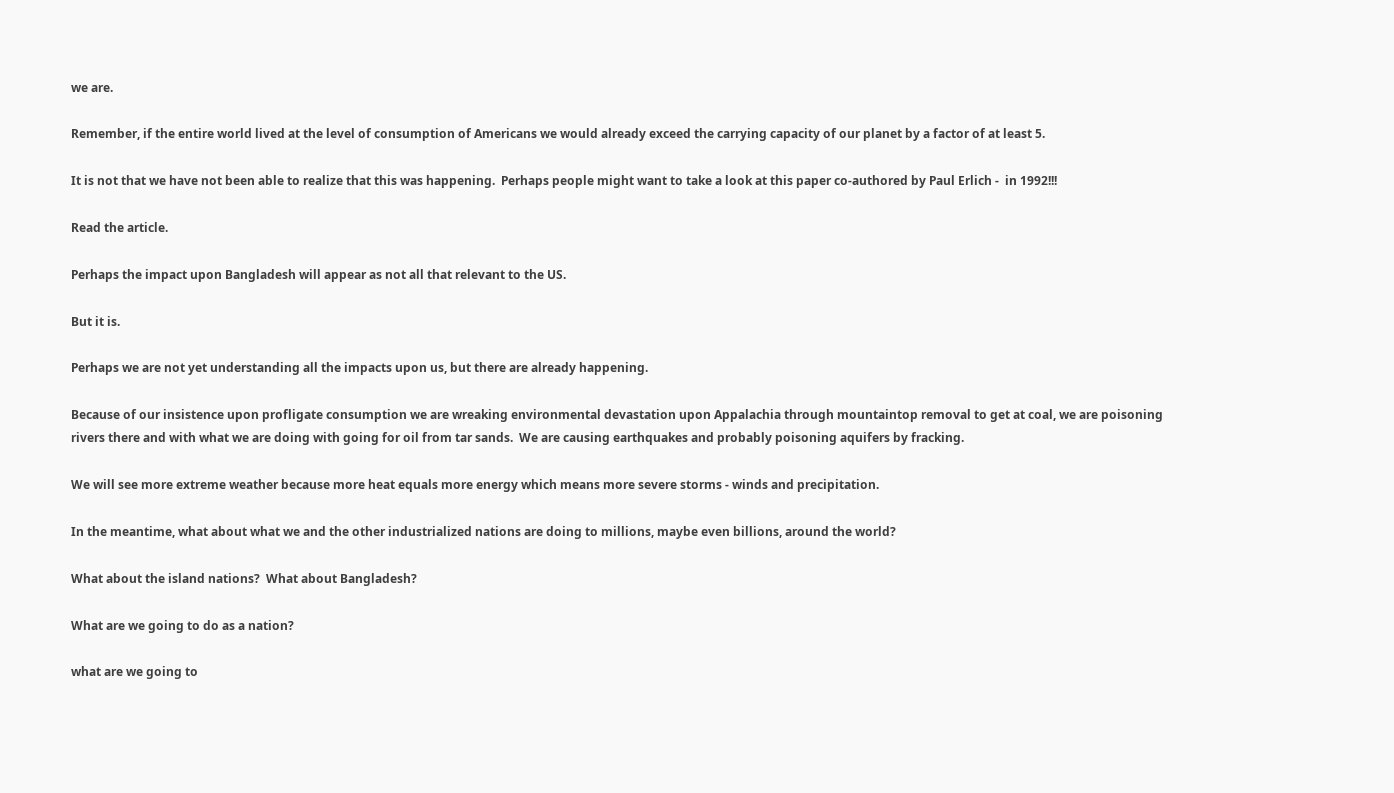we are.

Remember, if the entire world lived at the level of consumption of Americans we would already exceed the carrying capacity of our planet by a factor of at least 5.

It is not that we have not been able to realize that this was happening.  Perhaps people might want to take a look at this paper co-authored by Paul Erlich -  in 1992!!!

Read the article.

Perhaps the impact upon Bangladesh will appear as not all that relevant to the US.

But it is.

Perhaps we are not yet understanding all the impacts upon us, but there are already happening.

Because of our insistence upon profligate consumption we are wreaking environmental devastation upon Appalachia through mountaintop removal to get at coal, we are poisoning rivers there and with what we are doing with going for oil from tar sands.  We are causing earthquakes and probably poisoning aquifers by fracking.

We will see more extreme weather because more heat equals more energy which means more severe storms - winds and precipitation.

In the meantime, what about what we and the other industrialized nations are doing to millions, maybe even billions, around the world?

What about the island nations?  What about Bangladesh?

What are we going to do as a nation?

what are we going to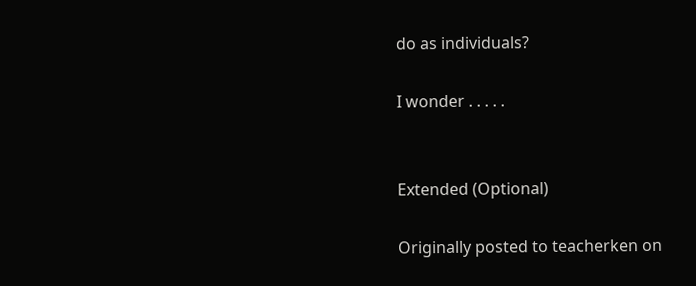do as individuals?

I wonder . . . . .


Extended (Optional)

Originally posted to teacherken on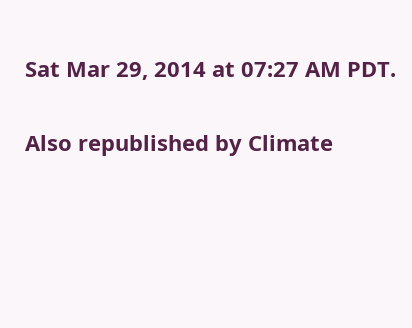Sat Mar 29, 2014 at 07:27 AM PDT.

Also republished by Climate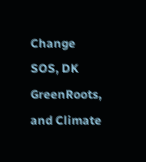Change SOS, DK GreenRoots, and Climate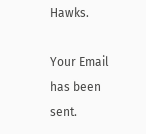Hawks.

Your Email has been sent.